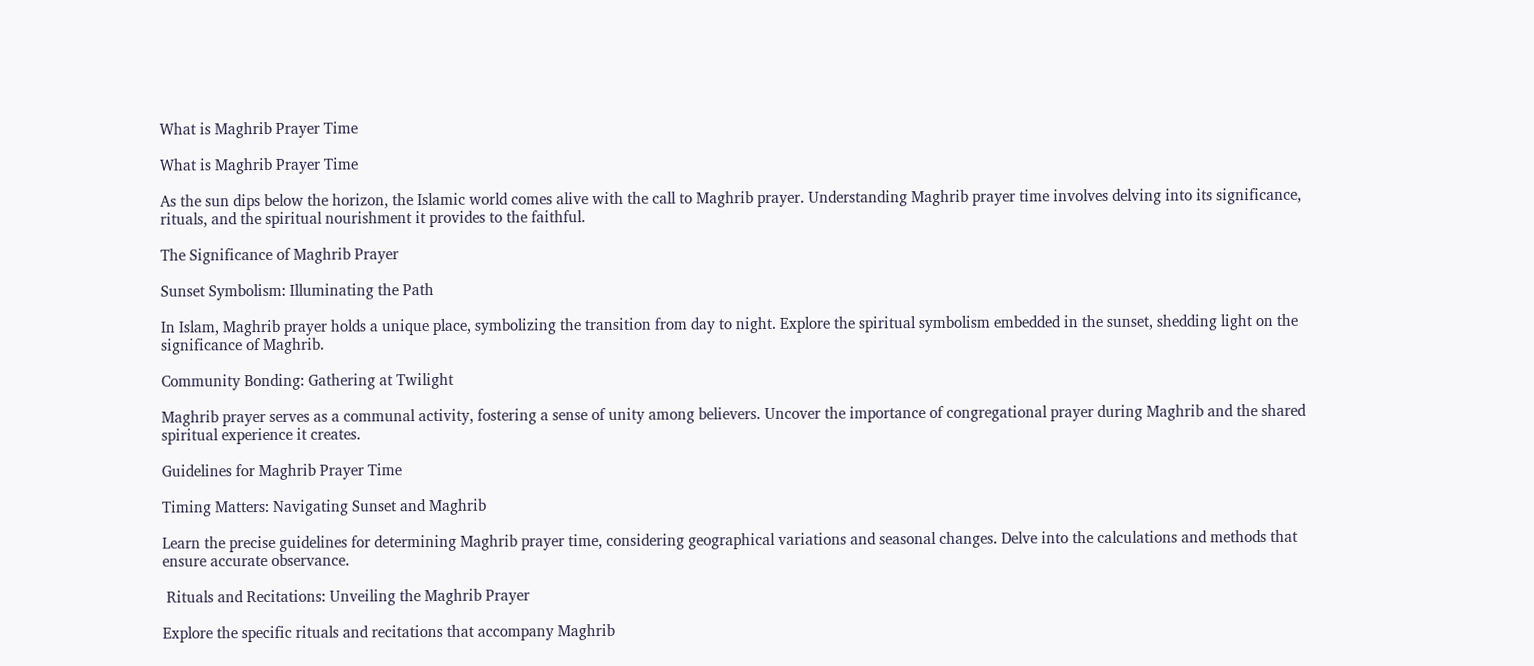What is Maghrib Prayer Time

What is Maghrib Prayer Time

As the sun dips below the horizon, the Islamic world comes alive with the call to Maghrib prayer. Understanding Maghrib prayer time involves delving into its significance, rituals, and the spiritual nourishment it provides to the faithful.

The Significance of Maghrib Prayer

Sunset Symbolism: Illuminating the Path

In Islam, Maghrib prayer holds a unique place, symbolizing the transition from day to night. Explore the spiritual symbolism embedded in the sunset, shedding light on the significance of Maghrib.

Community Bonding: Gathering at Twilight

Maghrib prayer serves as a communal activity, fostering a sense of unity among believers. Uncover the importance of congregational prayer during Maghrib and the shared spiritual experience it creates.

Guidelines for Maghrib Prayer Time

Timing Matters: Navigating Sunset and Maghrib

Learn the precise guidelines for determining Maghrib prayer time, considering geographical variations and seasonal changes. Delve into the calculations and methods that ensure accurate observance.

 Rituals and Recitations: Unveiling the Maghrib Prayer

Explore the specific rituals and recitations that accompany Maghrib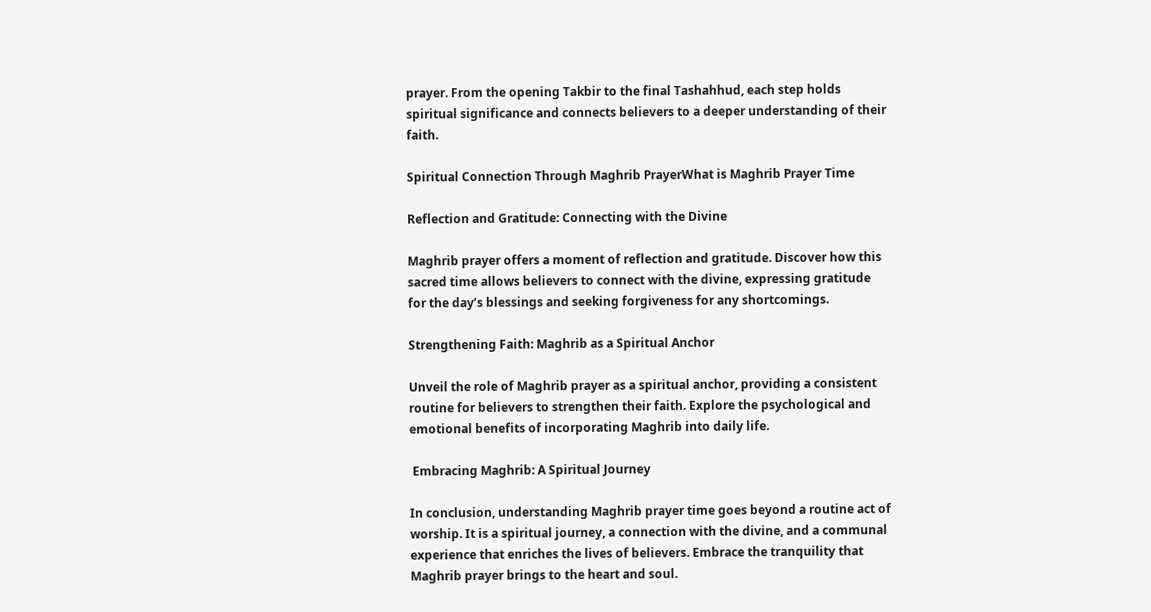prayer. From the opening Takbir to the final Tashahhud, each step holds spiritual significance and connects believers to a deeper understanding of their faith.

Spiritual Connection Through Maghrib PrayerWhat is Maghrib Prayer Time

Reflection and Gratitude: Connecting with the Divine

Maghrib prayer offers a moment of reflection and gratitude. Discover how this sacred time allows believers to connect with the divine, expressing gratitude for the day’s blessings and seeking forgiveness for any shortcomings.

Strengthening Faith: Maghrib as a Spiritual Anchor

Unveil the role of Maghrib prayer as a spiritual anchor, providing a consistent routine for believers to strengthen their faith. Explore the psychological and emotional benefits of incorporating Maghrib into daily life.

 Embracing Maghrib: A Spiritual Journey

In conclusion, understanding Maghrib prayer time goes beyond a routine act of worship. It is a spiritual journey, a connection with the divine, and a communal experience that enriches the lives of believers. Embrace the tranquility that Maghrib prayer brings to the heart and soul.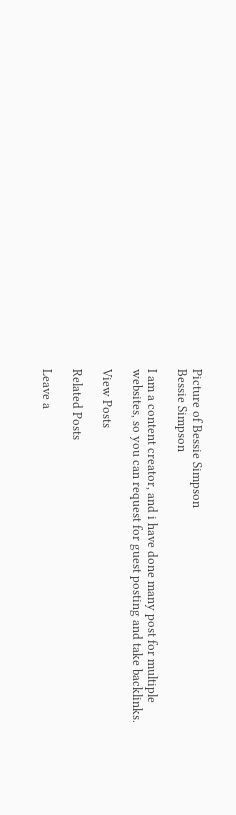Picture of Bessie Simpson
Bessie Simpson

I am a content creator, and i have done many post for multiple websites, so you can request for guest posting and take backlinks.

View Posts

Related Posts

Leave a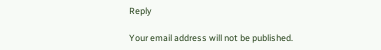Reply

Your email address will not be published.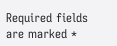Required fields are marked *